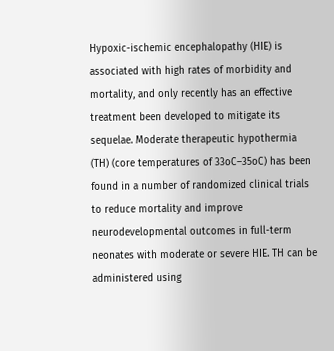Hypoxic-ischemic encephalopathy (HIE) is associated with high rates of morbidity and mortality, and only recently has an effective treatment been developed to mitigate its sequelae. Moderate therapeutic hypothermia (TH) (core temperatures of 33oC–35oC) has been found in a number of randomized clinical trials to reduce mortality and improve neurodevelopmental outcomes in full-term neonates with moderate or severe HIE. TH can be administered using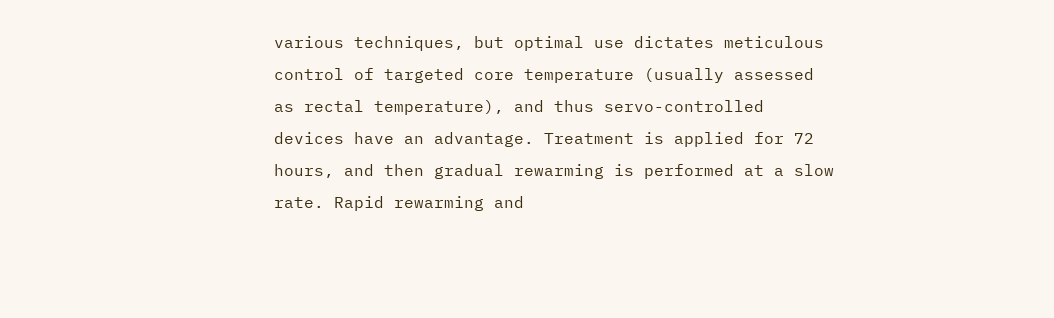various techniques, but optimal use dictates meticulous control of targeted core temperature (usually assessed as rectal temperature), and thus servo-controlled devices have an advantage. Treatment is applied for 72 hours, and then gradual rewarming is performed at a slow rate. Rapid rewarming and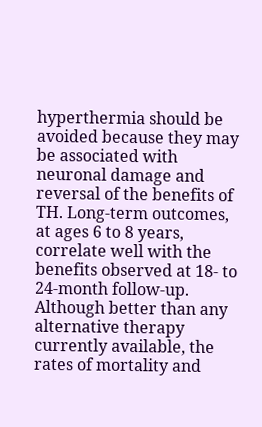hyperthermia should be avoided because they may be associated with neuronal damage and reversal of the benefits of TH. Long-term outcomes, at ages 6 to 8 years, correlate well with the benefits observed at 18- to 24-month follow-up. Although better than any alternative therapy currently available, the rates of mortality and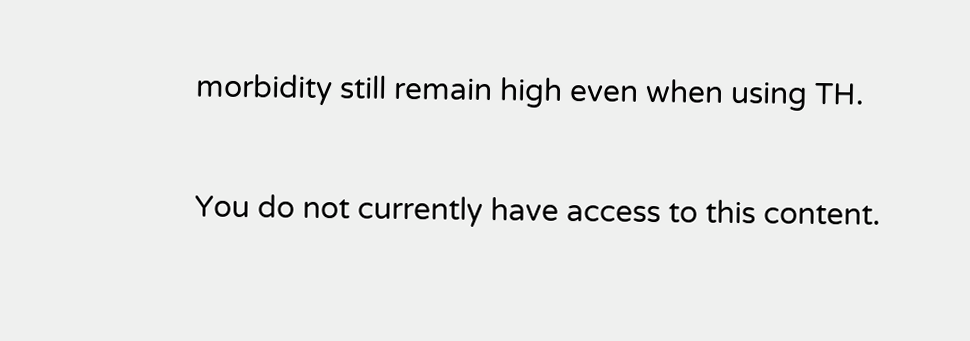morbidity still remain high even when using TH.

You do not currently have access to this content.